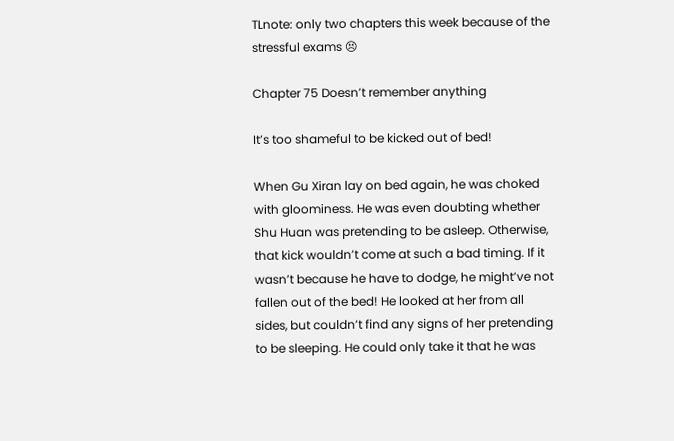TLnote: only two chapters this week because of the stressful exams 😣

Chapter 75 Doesn’t remember anything

It’s too shameful to be kicked out of bed!

When Gu Xiran lay on bed again, he was choked with gloominess. He was even doubting whether Shu Huan was pretending to be asleep. Otherwise, that kick wouldn’t come at such a bad timing. If it wasn’t because he have to dodge, he might’ve not fallen out of the bed! He looked at her from all sides, but couldn’t find any signs of her pretending to be sleeping. He could only take it that he was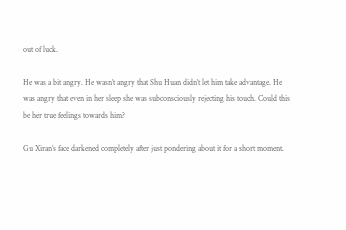out of luck.

He was a bit angry. He wasn’t angry that Shu Huan didn’t let him take advantage. He was angry that even in her sleep she was subconsciously rejecting his touch. Could this be her true feelings towards him?

Gu Xiran’s face darkened completely after just pondering about it for a short moment.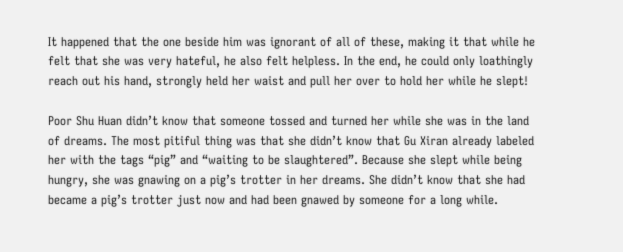It happened that the one beside him was ignorant of all of these, making it that while he felt that she was very hateful, he also felt helpless. In the end, he could only loathingly reach out his hand, strongly held her waist and pull her over to hold her while he slept!

Poor Shu Huan didn’t know that someone tossed and turned her while she was in the land of dreams. The most pitiful thing was that she didn’t know that Gu Xiran already labeled her with the tags “pig” and “waiting to be slaughtered”. Because she slept while being hungry, she was gnawing on a pig’s trotter in her dreams. She didn’t know that she had became a pig’s trotter just now and had been gnawed by someone for a long while.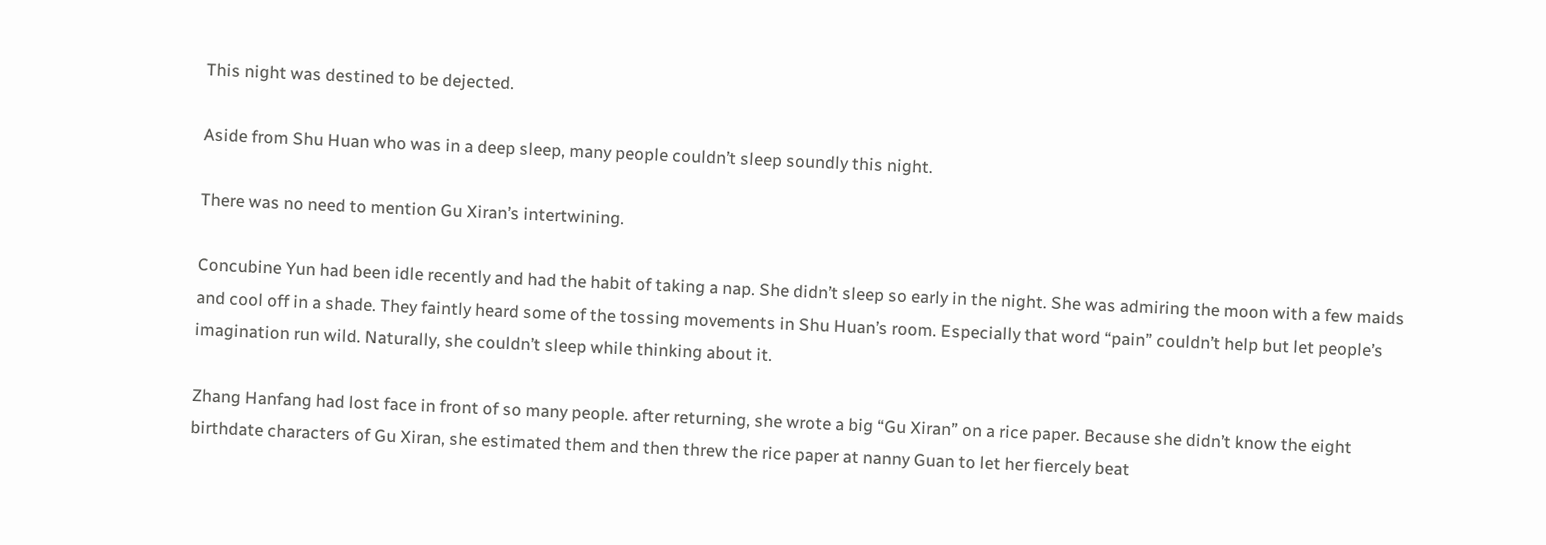This night was destined to be dejected.

Aside from Shu Huan who was in a deep sleep, many people couldn’t sleep soundly this night.

There was no need to mention Gu Xiran’s intertwining.

Concubine Yun had been idle recently and had the habit of taking a nap. She didn’t sleep so early in the night. She was admiring the moon with a few maids and cool off in a shade. They faintly heard some of the tossing movements in Shu Huan’s room. Especially that word “pain” couldn’t help but let people’s imagination run wild. Naturally, she couldn’t sleep while thinking about it.

Zhang Hanfang had lost face in front of so many people. after returning, she wrote a big “Gu Xiran” on a rice paper. Because she didn’t know the eight birthdate characters of Gu Xiran, she estimated them and then threw the rice paper at nanny Guan to let her fiercely beat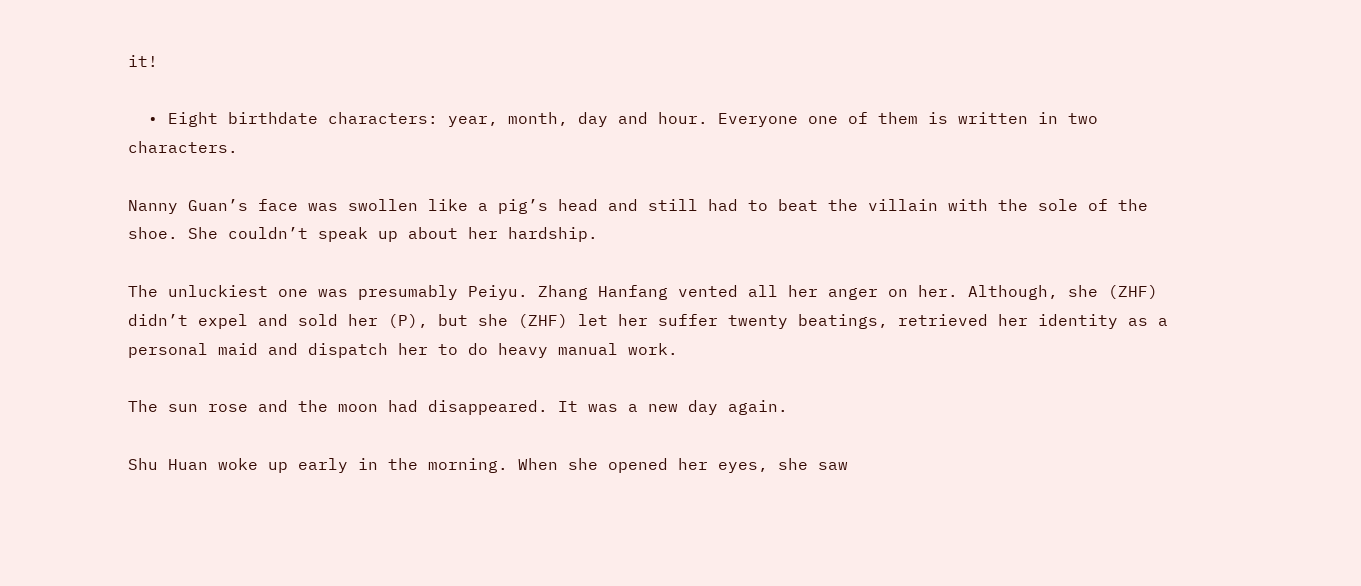it!

  • Eight birthdate characters: year, month, day and hour. Everyone one of them is written in two characters.

Nanny Guan’s face was swollen like a pig’s head and still had to beat the villain with the sole of the shoe. She couldn’t speak up about her hardship.

The unluckiest one was presumably Peiyu. Zhang Hanfang vented all her anger on her. Although, she (ZHF) didn’t expel and sold her (P), but she (ZHF) let her suffer twenty beatings, retrieved her identity as a personal maid and dispatch her to do heavy manual work.

The sun rose and the moon had disappeared. It was a new day again.

Shu Huan woke up early in the morning. When she opened her eyes, she saw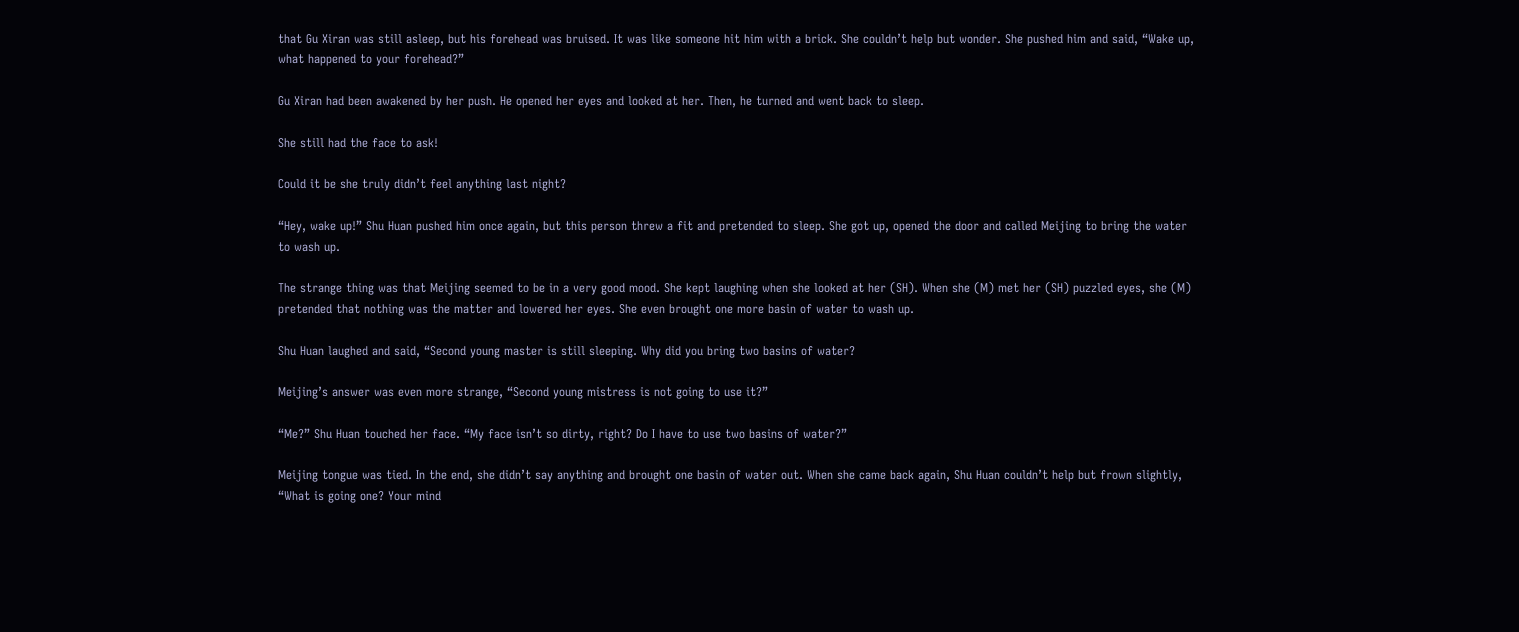that Gu Xiran was still asleep, but his forehead was bruised. It was like someone hit him with a brick. She couldn’t help but wonder. She pushed him and said, “Wake up, what happened to your forehead?”

Gu Xiran had been awakened by her push. He opened her eyes and looked at her. Then, he turned and went back to sleep.

She still had the face to ask!

Could it be she truly didn’t feel anything last night?

“Hey, wake up!” Shu Huan pushed him once again, but this person threw a fit and pretended to sleep. She got up, opened the door and called Meijing to bring the water to wash up.

The strange thing was that Meijing seemed to be in a very good mood. She kept laughing when she looked at her (SH). When she (M) met her (SH) puzzled eyes, she (M) pretended that nothing was the matter and lowered her eyes. She even brought one more basin of water to wash up.

Shu Huan laughed and said, “Second young master is still sleeping. Why did you bring two basins of water?

Meijing’s answer was even more strange, “Second young mistress is not going to use it?”

“Me?” Shu Huan touched her face. “My face isn’t so dirty, right? Do I have to use two basins of water?”

Meijing tongue was tied. In the end, she didn’t say anything and brought one basin of water out. When she came back again, Shu Huan couldn’t help but frown slightly, “What is going one? Your mind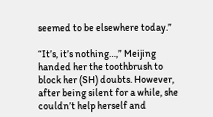seemed to be elsewhere today.”

“It’s, it’s nothing…,” Meijing handed her the toothbrush to block her (SH) doubts. However, after being silent for a while, she couldn’t help herself and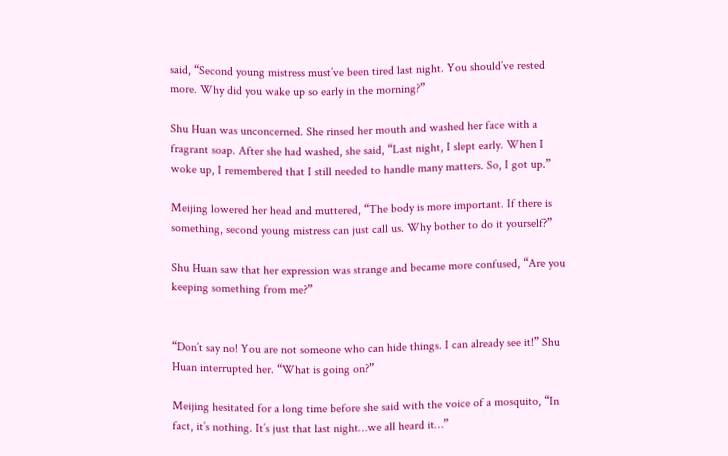said, “Second young mistress must’ve been tired last night. You should’ve rested more. Why did you wake up so early in the morning?”

Shu Huan was unconcerned. She rinsed her mouth and washed her face with a fragrant soap. After she had washed, she said, “Last night, I slept early. When I woke up, I remembered that I still needed to handle many matters. So, I got up.”

Meijing lowered her head and muttered, “The body is more important. If there is something, second young mistress can just call us. Why bother to do it yourself?”

Shu Huan saw that her expression was strange and became more confused, “Are you keeping something from me?”


“Don’t say no! You are not someone who can hide things. I can already see it!” Shu Huan interrupted her. “What is going on?”

Meijing hesitated for a long time before she said with the voice of a mosquito, “In fact, it’s nothing. It’s just that last night…we all heard it…”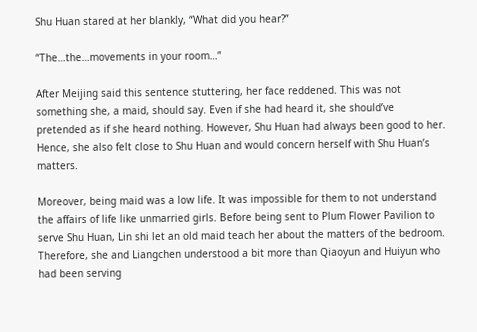Shu Huan stared at her blankly, “What did you hear?”

“The…the…movements in your room…”

After Meijing said this sentence stuttering, her face reddened. This was not something she, a maid, should say. Even if she had heard it, she should’ve pretended as if she heard nothing. However, Shu Huan had always been good to her. Hence, she also felt close to Shu Huan and would concern herself with Shu Huan’s matters.

Moreover, being maid was a low life. It was impossible for them to not understand the affairs of life like unmarried girls. Before being sent to Plum Flower Pavilion to serve Shu Huan, Lin shi let an old maid teach her about the matters of the bedroom. Therefore, she and Liangchen understood a bit more than Qiaoyun and Huiyun who had been serving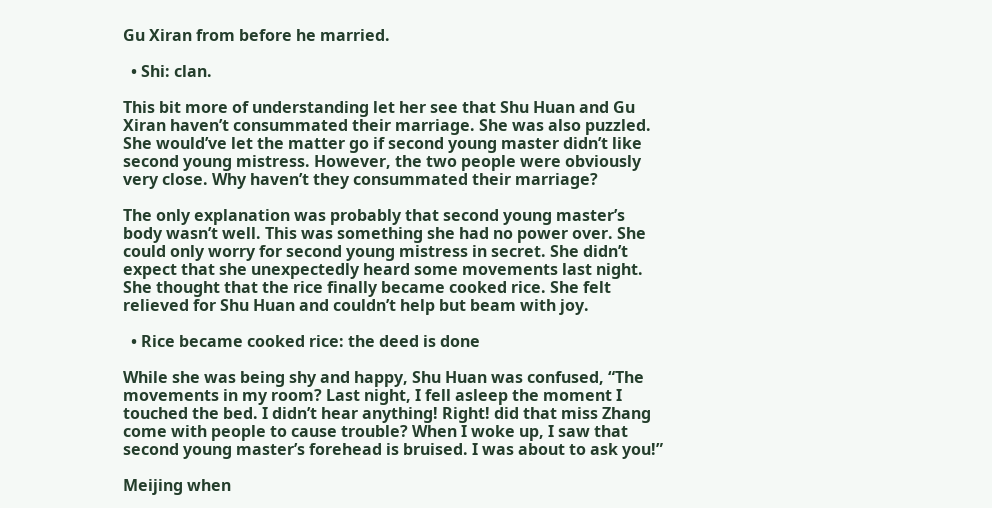Gu Xiran from before he married.

  • Shi: clan.

This bit more of understanding let her see that Shu Huan and Gu Xiran haven’t consummated their marriage. She was also puzzled. She would’ve let the matter go if second young master didn’t like second young mistress. However, the two people were obviously very close. Why haven’t they consummated their marriage?

The only explanation was probably that second young master’s body wasn’t well. This was something she had no power over. She could only worry for second young mistress in secret. She didn’t expect that she unexpectedly heard some movements last night. She thought that the rice finally became cooked rice. She felt relieved for Shu Huan and couldn’t help but beam with joy.

  • Rice became cooked rice: the deed is done

While she was being shy and happy, Shu Huan was confused, “The movements in my room? Last night, I fell asleep the moment I touched the bed. I didn’t hear anything! Right! did that miss Zhang come with people to cause trouble? When I woke up, I saw that second young master’s forehead is bruised. I was about to ask you!”

Meijing when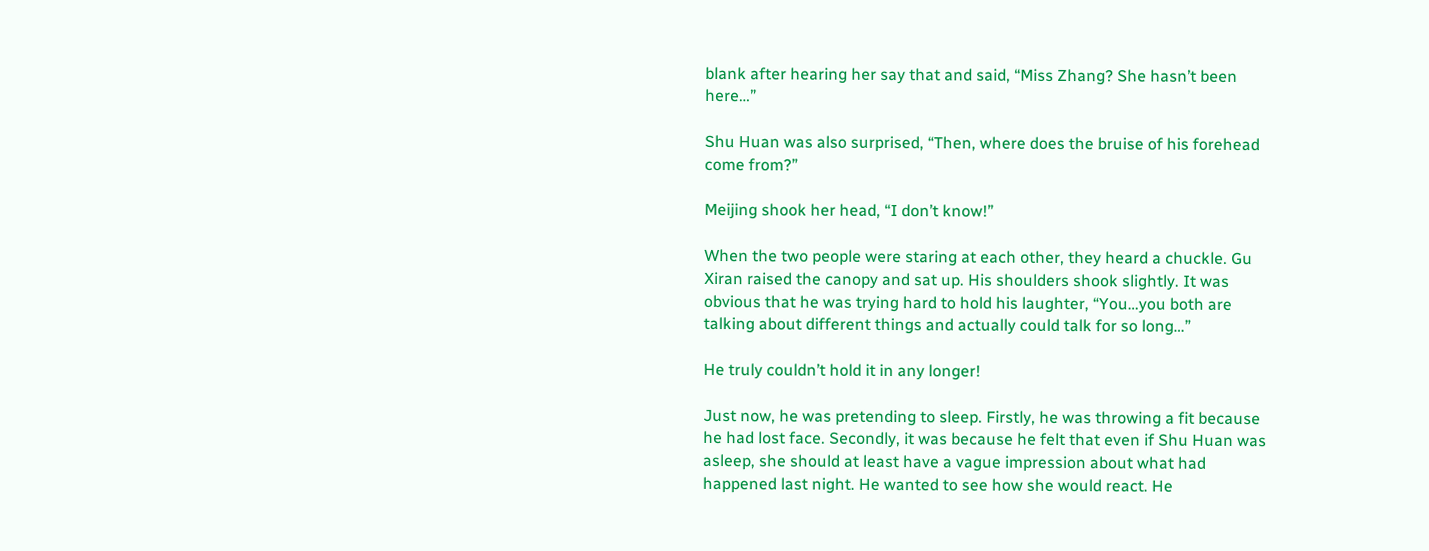blank after hearing her say that and said, “Miss Zhang? She hasn’t been here…”

Shu Huan was also surprised, “Then, where does the bruise of his forehead come from?”

Meijing shook her head, “I don’t know!”

When the two people were staring at each other, they heard a chuckle. Gu Xiran raised the canopy and sat up. His shoulders shook slightly. It was obvious that he was trying hard to hold his laughter, “You…you both are talking about different things and actually could talk for so long…”

He truly couldn’t hold it in any longer!

Just now, he was pretending to sleep. Firstly, he was throwing a fit because he had lost face. Secondly, it was because he felt that even if Shu Huan was asleep, she should at least have a vague impression about what had happened last night. He wanted to see how she would react. He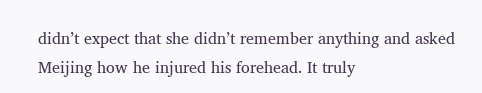didn’t expect that she didn’t remember anything and asked Meijing how he injured his forehead. It truly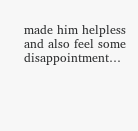made him helpless and also feel some disappointment…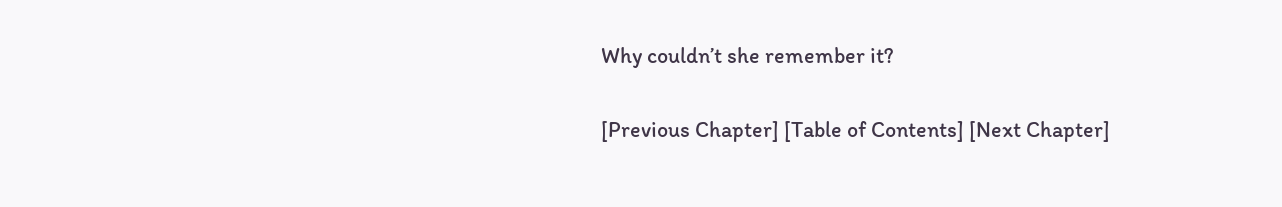Why couldn’t she remember it?

[Previous Chapter] [Table of Contents] [Next Chapter]